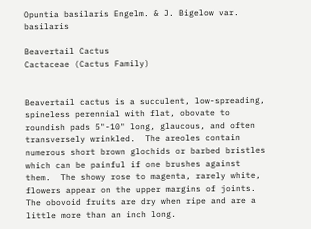Opuntia basilaris Engelm. & J. Bigelow var. basilaris

Beavertail Cactus
Cactaceae (Cactus Family)


Beavertail cactus is a succulent, low-spreading, spineless perennial with flat, obovate to roundish pads 5"-10" long, glaucous, and often transversely wrinkled.  The areoles contain numerous short brown glochids or barbed bristles which can be painful if one brushes against them.  The showy rose to magenta, rarely white, flowers appear on the upper margins of joints.  The obovoid fruits are dry when ripe and are a little more than an inch long.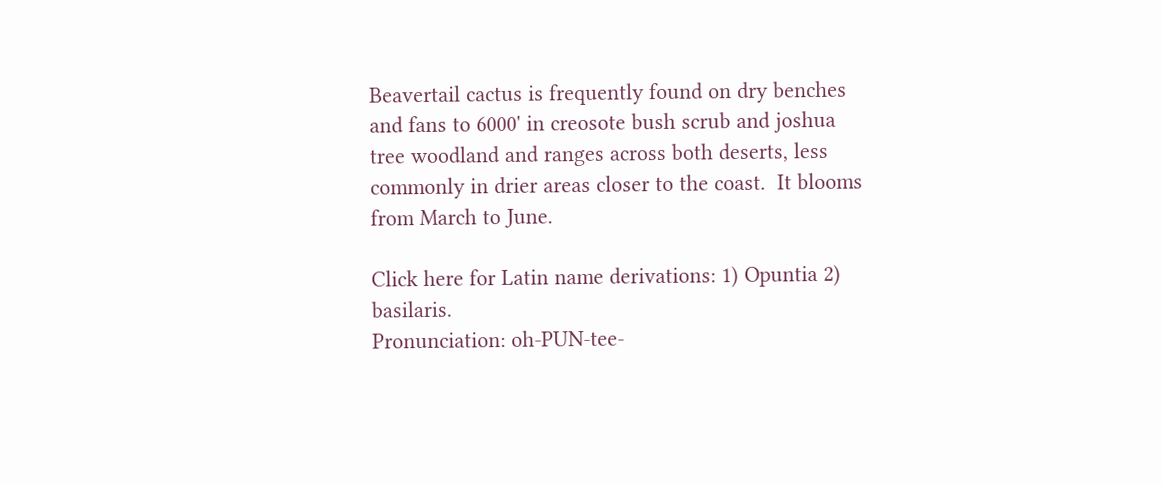Beavertail cactus is frequently found on dry benches and fans to 6000' in creosote bush scrub and joshua tree woodland and ranges across both deserts, less commonly in drier areas closer to the coast.  It blooms from March to June.

Click here for Latin name derivations: 1) Opuntia 2) basilaris.
Pronunciation: oh-PUN-tee-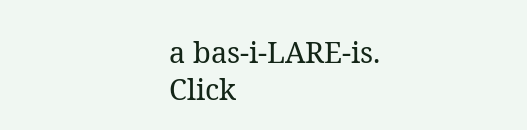a bas-i-LARE-is.
Click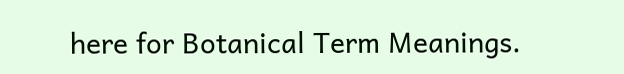here for Botanical Term Meanings.